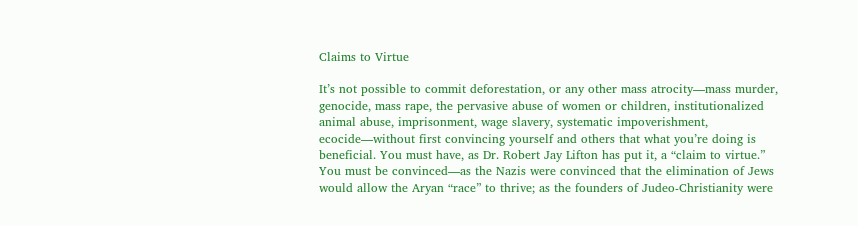Claims to Virtue

It’s not possible to commit deforestation, or any other mass atrocity—mass murder, genocide, mass rape, the pervasive abuse of women or children, institutionalized animal abuse, imprisonment, wage slavery, systematic impoverishment, ecocide—without first convincing yourself and others that what you’re doing is beneficial. You must have, as Dr. Robert Jay Lifton has put it, a “claim to virtue.” You must be convinced—as the Nazis were convinced that the elimination of Jews would allow the Aryan “race” to thrive; as the founders of Judeo-Christianity were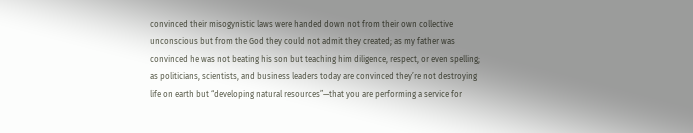convinced their misogynistic laws were handed down not from their own collective unconscious but from the God they could not admit they created; as my father was convinced he was not beating his son but teaching him diligence, respect, or even spelling; as politicians, scientists, and business leaders today are convinced they’re not destroying life on earth but “developing natural resources”—that you are performing a service for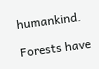humankind.

Forests have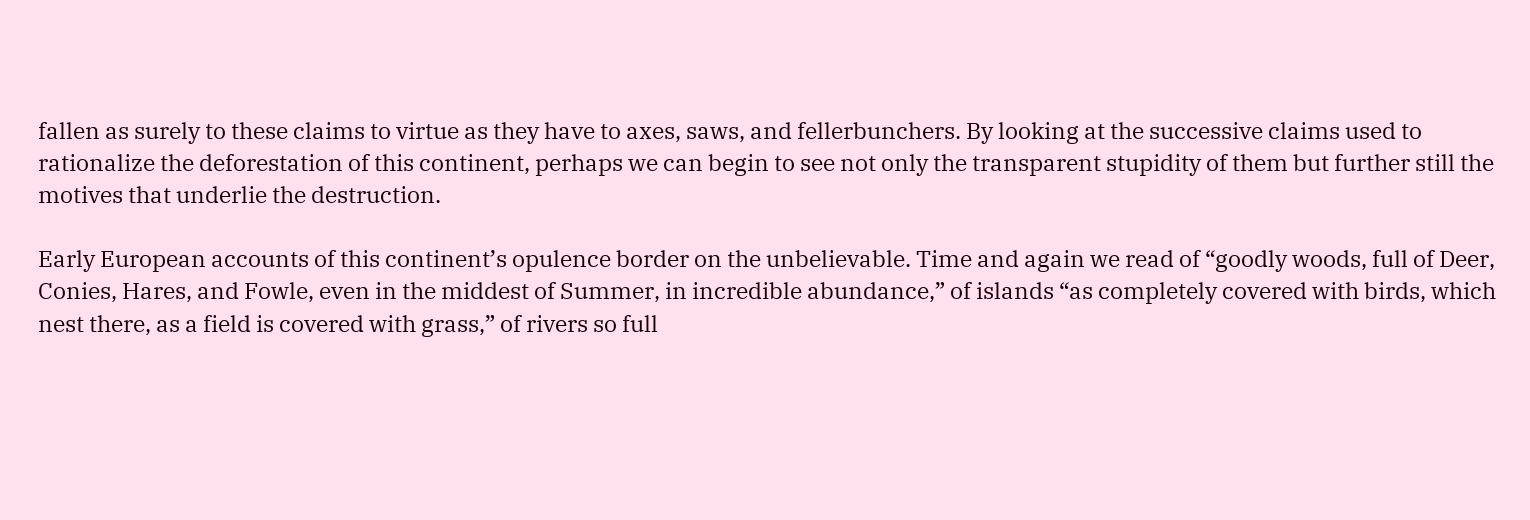fallen as surely to these claims to virtue as they have to axes, saws, and fellerbunchers. By looking at the successive claims used to rationalize the deforestation of this continent, perhaps we can begin to see not only the transparent stupidity of them but further still the motives that underlie the destruction.

Early European accounts of this continent’s opulence border on the unbelievable. Time and again we read of “goodly woods, full of Deer, Conies, Hares, and Fowle, even in the middest of Summer, in incredible abundance,” of islands “as completely covered with birds, which nest there, as a field is covered with grass,” of rivers so full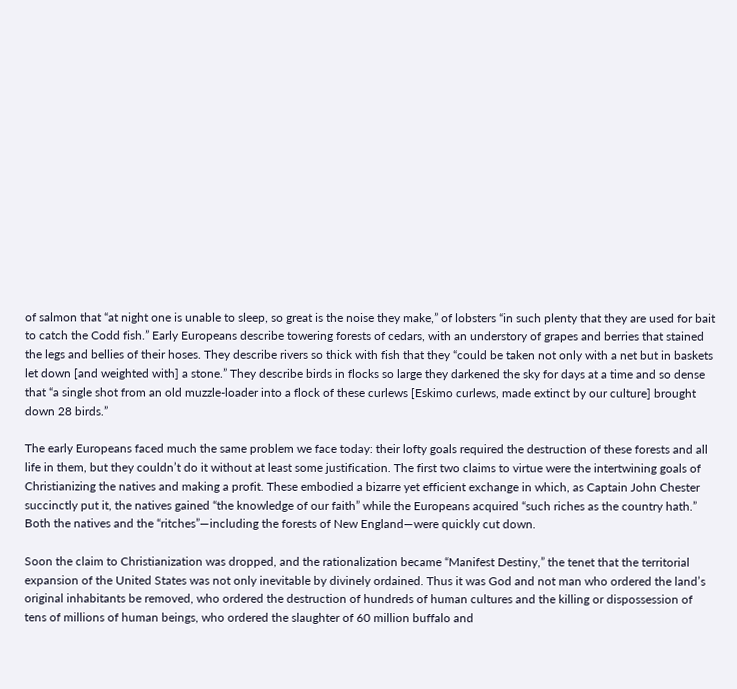of salmon that “at night one is unable to sleep, so great is the noise they make,” of lobsters “in such plenty that they are used for bait to catch the Codd fish.” Early Europeans describe towering forests of cedars, with an understory of grapes and berries that stained the legs and bellies of their hoses. They describe rivers so thick with fish that they “could be taken not only with a net but in baskets let down [and weighted with] a stone.” They describe birds in flocks so large they darkened the sky for days at a time and so dense that “a single shot from an old muzzle-loader into a flock of these curlews [Eskimo curlews, made extinct by our culture] brought down 28 birds.”

The early Europeans faced much the same problem we face today: their lofty goals required the destruction of these forests and all life in them, but they couldn’t do it without at least some justification. The first two claims to virtue were the intertwining goals of Christianizing the natives and making a profit. These embodied a bizarre yet efficient exchange in which, as Captain John Chester succinctly put it, the natives gained “the knowledge of our faith” while the Europeans acquired “such riches as the country hath.” Both the natives and the “ritches”—including the forests of New England—were quickly cut down.

Soon the claim to Christianization was dropped, and the rationalization became “Manifest Destiny,” the tenet that the territorial expansion of the United States was not only inevitable by divinely ordained. Thus it was God and not man who ordered the land’s original inhabitants be removed, who ordered the destruction of hundreds of human cultures and the killing or dispossession of tens of millions of human beings, who ordered the slaughter of 60 million buffalo and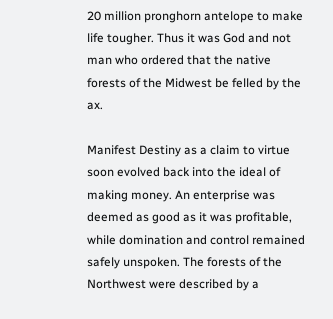20 million pronghorn antelope to make life tougher. Thus it was God and not man who ordered that the native forests of the Midwest be felled by the ax.

Manifest Destiny as a claim to virtue soon evolved back into the ideal of making money. An enterprise was deemed as good as it was profitable, while domination and control remained safely unspoken. The forests of the Northwest were described by a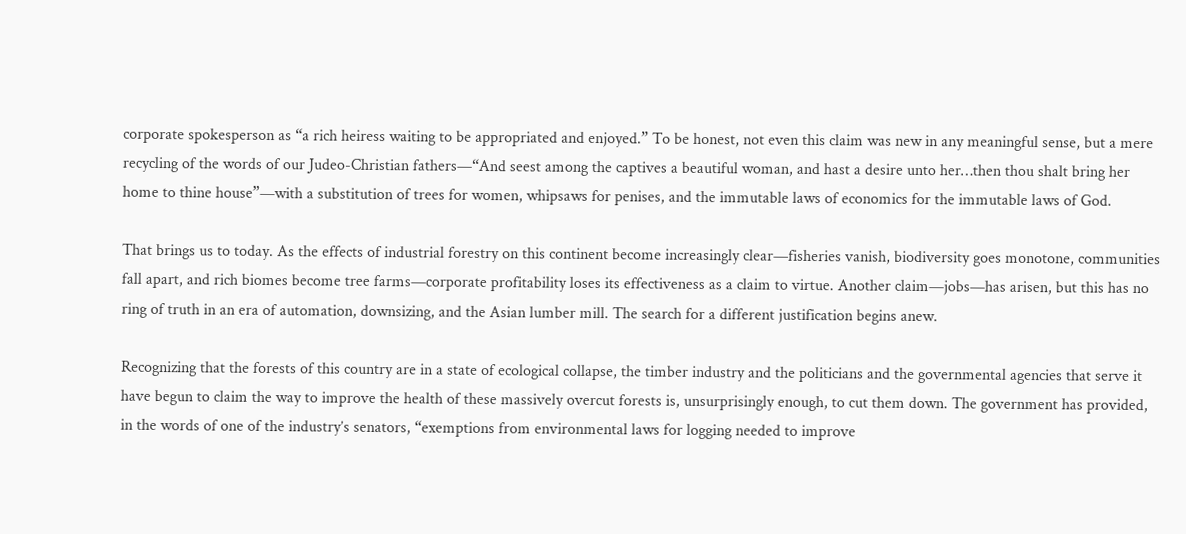corporate spokesperson as “a rich heiress waiting to be appropriated and enjoyed.” To be honest, not even this claim was new in any meaningful sense, but a mere recycling of the words of our Judeo-Christian fathers—“And seest among the captives a beautiful woman, and hast a desire unto her…then thou shalt bring her home to thine house”—with a substitution of trees for women, whipsaws for penises, and the immutable laws of economics for the immutable laws of God.

That brings us to today. As the effects of industrial forestry on this continent become increasingly clear—fisheries vanish, biodiversity goes monotone, communities fall apart, and rich biomes become tree farms—corporate profitability loses its effectiveness as a claim to virtue. Another claim—jobs—has arisen, but this has no ring of truth in an era of automation, downsizing, and the Asian lumber mill. The search for a different justification begins anew.

Recognizing that the forests of this country are in a state of ecological collapse, the timber industry and the politicians and the governmental agencies that serve it have begun to claim the way to improve the health of these massively overcut forests is, unsurprisingly enough, to cut them down. The government has provided, in the words of one of the industry’s senators, “exemptions from environmental laws for logging needed to improve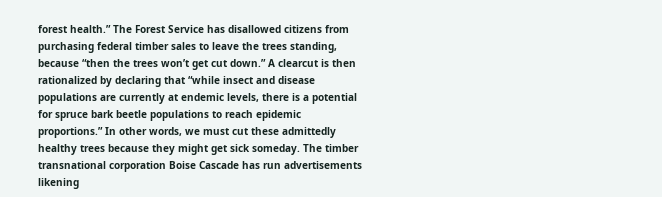forest health.” The Forest Service has disallowed citizens from purchasing federal timber sales to leave the trees standing, because “then the trees won’t get cut down.” A clearcut is then rationalized by declaring that “while insect and disease populations are currently at endemic levels, there is a potential for spruce bark beetle populations to reach epidemic proportions.” In other words, we must cut these admittedly healthy trees because they might get sick someday. The timber transnational corporation Boise Cascade has run advertisements likening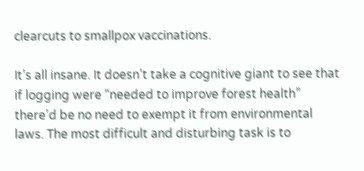clearcuts to smallpox vaccinations.

It’s all insane. It doesn’t take a cognitive giant to see that if logging were “needed to improve forest health” there’d be no need to exempt it from environmental laws. The most difficult and disturbing task is to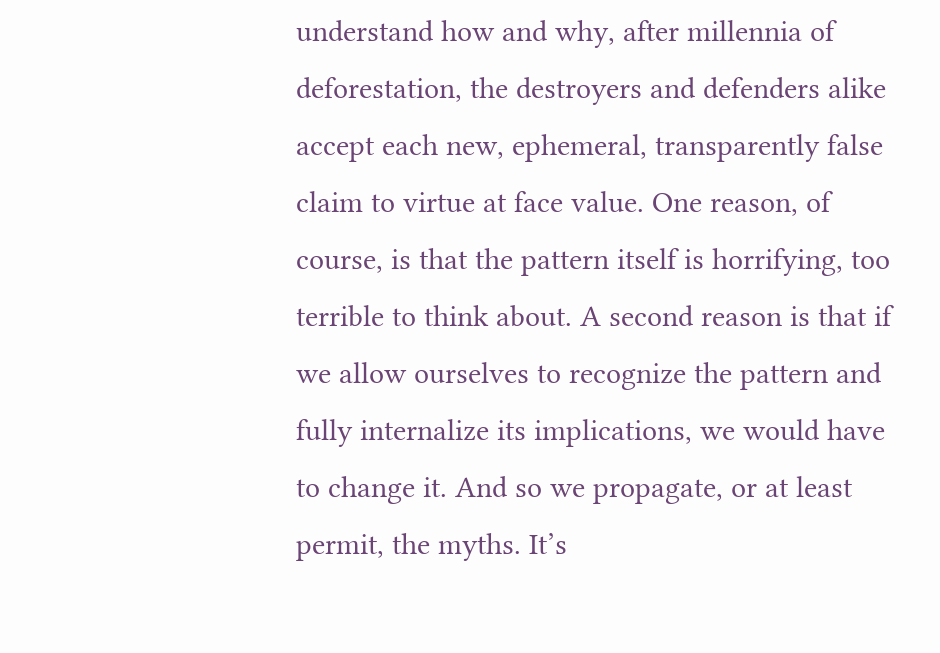understand how and why, after millennia of deforestation, the destroyers and defenders alike accept each new, ephemeral, transparently false claim to virtue at face value. One reason, of course, is that the pattern itself is horrifying, too terrible to think about. A second reason is that if we allow ourselves to recognize the pattern and fully internalize its implications, we would have to change it. And so we propagate, or at least permit, the myths. It’s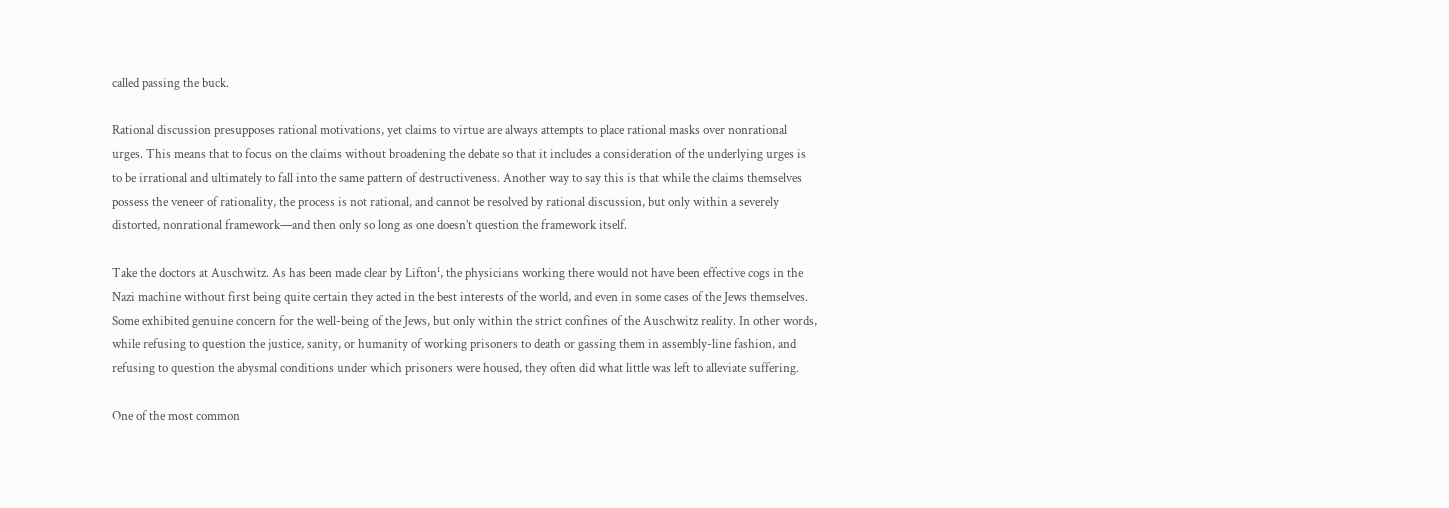called passing the buck.

Rational discussion presupposes rational motivations, yet claims to virtue are always attempts to place rational masks over nonrational urges. This means that to focus on the claims without broadening the debate so that it includes a consideration of the underlying urges is to be irrational and ultimately to fall into the same pattern of destructiveness. Another way to say this is that while the claims themselves possess the veneer of rationality, the process is not rational, and cannot be resolved by rational discussion, but only within a severely distorted, nonrational framework—and then only so long as one doesn’t question the framework itself.

Take the doctors at Auschwitz. As has been made clear by Lifton¹, the physicians working there would not have been effective cogs in the Nazi machine without first being quite certain they acted in the best interests of the world, and even in some cases of the Jews themselves. Some exhibited genuine concern for the well-being of the Jews, but only within the strict confines of the Auschwitz reality. In other words, while refusing to question the justice, sanity, or humanity of working prisoners to death or gassing them in assembly-line fashion, and refusing to question the abysmal conditions under which prisoners were housed, they often did what little was left to alleviate suffering.

One of the most common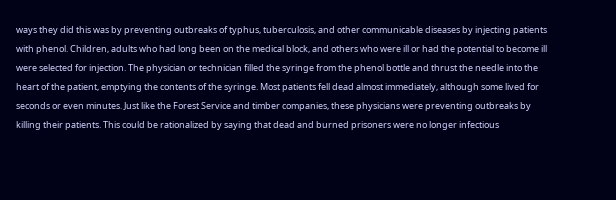ways they did this was by preventing outbreaks of typhus, tuberculosis, and other communicable diseases by injecting patients with phenol. Children, adults who had long been on the medical block, and others who were ill or had the potential to become ill were selected for injection. The physician or technician filled the syringe from the phenol bottle and thrust the needle into the heart of the patient, emptying the contents of the syringe. Most patients fell dead almost immediately, although some lived for seconds or even minutes. Just like the Forest Service and timber companies, these physicians were preventing outbreaks by killing their patients. This could be rationalized by saying that dead and burned prisoners were no longer infectious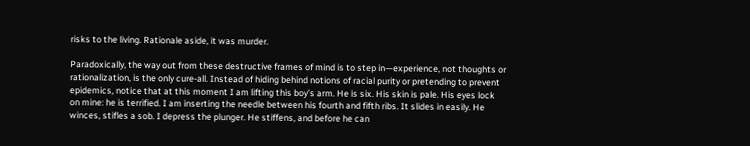risks to the living. Rationale aside, it was murder.

Paradoxically, the way out from these destructive frames of mind is to step in—experience, not thoughts or rationalization, is the only cure-all. Instead of hiding behind notions of racial purity or pretending to prevent epidemics, notice that at this moment I am lifting this boy’s arm. He is six. His skin is pale. His eyes lock on mine: he is terrified. I am inserting the needle between his fourth and fifth ribs. It slides in easily. He winces, stifles a sob. I depress the plunger. He stiffens, and before he can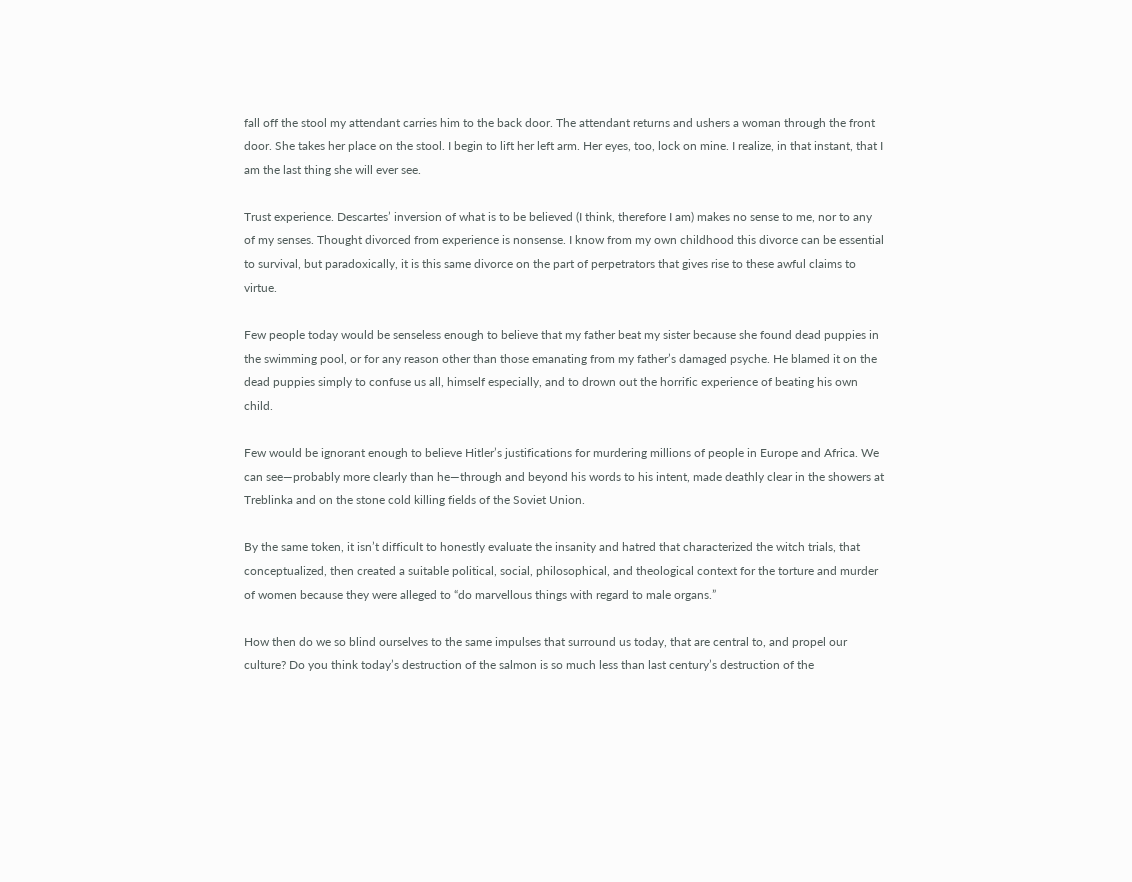fall off the stool my attendant carries him to the back door. The attendant returns and ushers a woman through the front door. She takes her place on the stool. I begin to lift her left arm. Her eyes, too, lock on mine. I realize, in that instant, that I am the last thing she will ever see.

Trust experience. Descartes’ inversion of what is to be believed (I think, therefore I am) makes no sense to me, nor to any of my senses. Thought divorced from experience is nonsense. I know from my own childhood this divorce can be essential to survival, but paradoxically, it is this same divorce on the part of perpetrators that gives rise to these awful claims to virtue.

Few people today would be senseless enough to believe that my father beat my sister because she found dead puppies in the swimming pool, or for any reason other than those emanating from my father’s damaged psyche. He blamed it on the dead puppies simply to confuse us all, himself especially, and to drown out the horrific experience of beating his own child.

Few would be ignorant enough to believe Hitler’s justifications for murdering millions of people in Europe and Africa. We can see—probably more clearly than he—through and beyond his words to his intent, made deathly clear in the showers at Treblinka and on the stone cold killing fields of the Soviet Union.

By the same token, it isn’t difficult to honestly evaluate the insanity and hatred that characterized the witch trials, that conceptualized, then created a suitable political, social, philosophical, and theological context for the torture and murder of women because they were alleged to “do marvellous things with regard to male organs.”

How then do we so blind ourselves to the same impulses that surround us today, that are central to, and propel our culture? Do you think today’s destruction of the salmon is so much less than last century’s destruction of the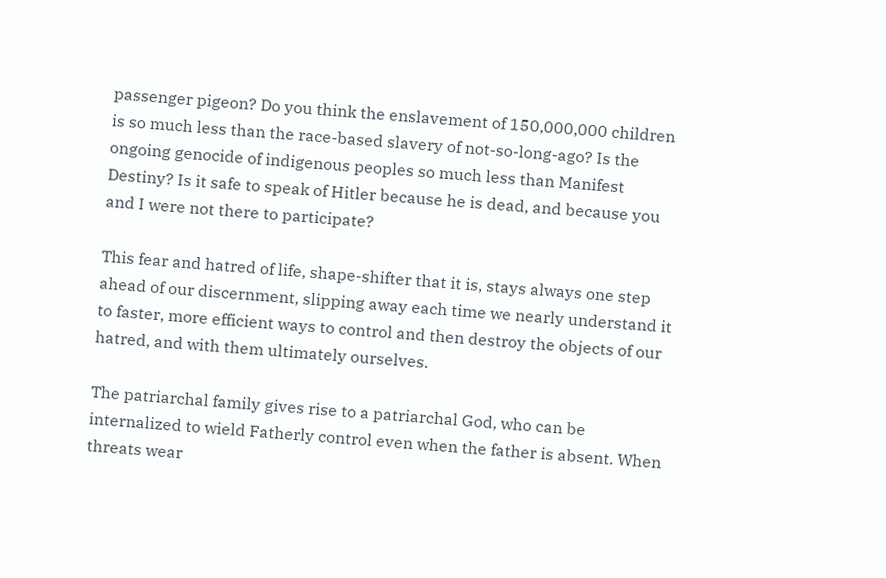passenger pigeon? Do you think the enslavement of 150,000,000 children is so much less than the race-based slavery of not-so-long-ago? Is the ongoing genocide of indigenous peoples so much less than Manifest Destiny? Is it safe to speak of Hitler because he is dead, and because you and I were not there to participate?

This fear and hatred of life, shape-shifter that it is, stays always one step ahead of our discernment, slipping away each time we nearly understand it to faster, more efficient ways to control and then destroy the objects of our hatred, and with them ultimately ourselves.

The patriarchal family gives rise to a patriarchal God, who can be internalized to wield Fatherly control even when the father is absent. When threats wear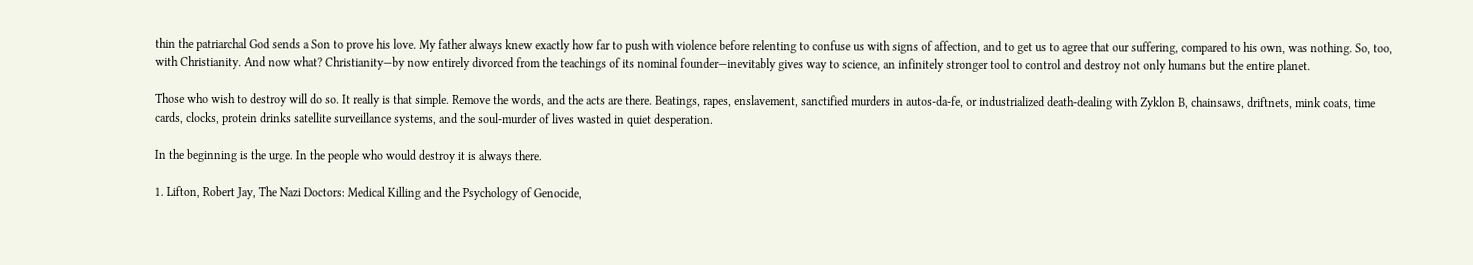thin the patriarchal God sends a Son to prove his love. My father always knew exactly how far to push with violence before relenting to confuse us with signs of affection, and to get us to agree that our suffering, compared to his own, was nothing. So, too, with Christianity. And now what? Christianity—by now entirely divorced from the teachings of its nominal founder—inevitably gives way to science, an infinitely stronger tool to control and destroy not only humans but the entire planet.

Those who wish to destroy will do so. It really is that simple. Remove the words, and the acts are there. Beatings, rapes, enslavement, sanctified murders in autos-da-fe, or industrialized death-dealing with Zyklon B, chainsaws, driftnets, mink coats, time cards, clocks, protein drinks satellite surveillance systems, and the soul-murder of lives wasted in quiet desperation.

In the beginning is the urge. In the people who would destroy it is always there.

1. Lifton, Robert Jay, The Nazi Doctors: Medical Killing and the Psychology of Genocide,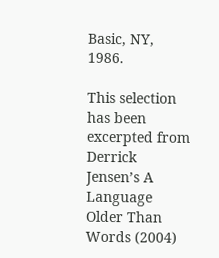Basic, NY, 1986.

This selection has been excerpted from Derrick Jensen’s A Language Older Than Words (2004)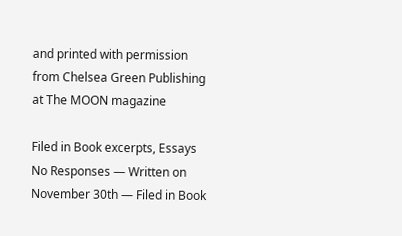and printed with permission from Chelsea Green Publishing at The MOON magazine

Filed in Book excerpts, Essays
No Responses — Written on November 30th — Filed in Book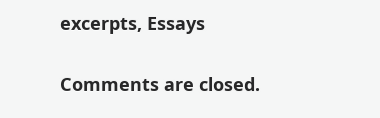excerpts, Essays

Comments are closed.